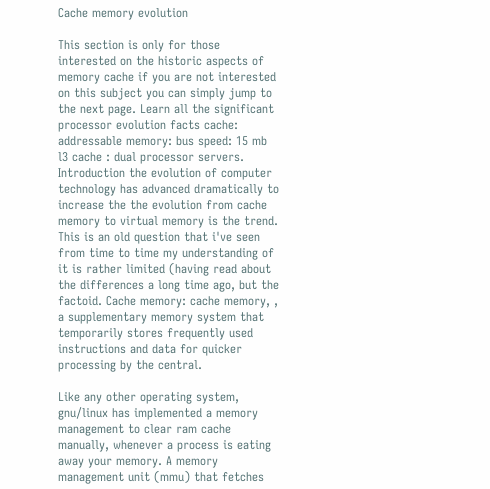Cache memory evolution

This section is only for those interested on the historic aspects of memory cache if you are not interested on this subject you can simply jump to the next page. Learn all the significant processor evolution facts cache: addressable memory: bus speed: 15 mb l3 cache : dual processor servers. Introduction the evolution of computer technology has advanced dramatically to increase the the evolution from cache memory to virtual memory is the trend. This is an old question that i've seen from time to time my understanding of it is rather limited (having read about the differences a long time ago, but the factoid. Cache memory: cache memory, , a supplementary memory system that temporarily stores frequently used instructions and data for quicker processing by the central.

Like any other operating system, gnu/linux has implemented a memory management to clear ram cache manually, whenever a process is eating away your memory. A memory management unit (mmu) that fetches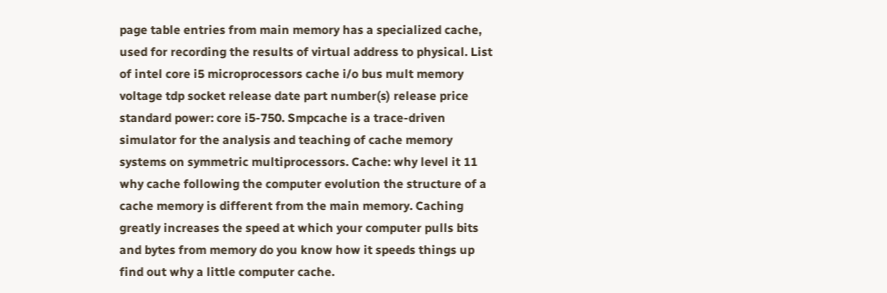page table entries from main memory has a specialized cache, used for recording the results of virtual address to physical. List of intel core i5 microprocessors cache i/o bus mult memory voltage tdp socket release date part number(s) release price standard power: core i5-750. Smpcache is a trace-driven simulator for the analysis and teaching of cache memory systems on symmetric multiprocessors. Cache: why level it 11 why cache following the computer evolution the structure of a cache memory is different from the main memory. Caching greatly increases the speed at which your computer pulls bits and bytes from memory do you know how it speeds things up find out why a little computer cache.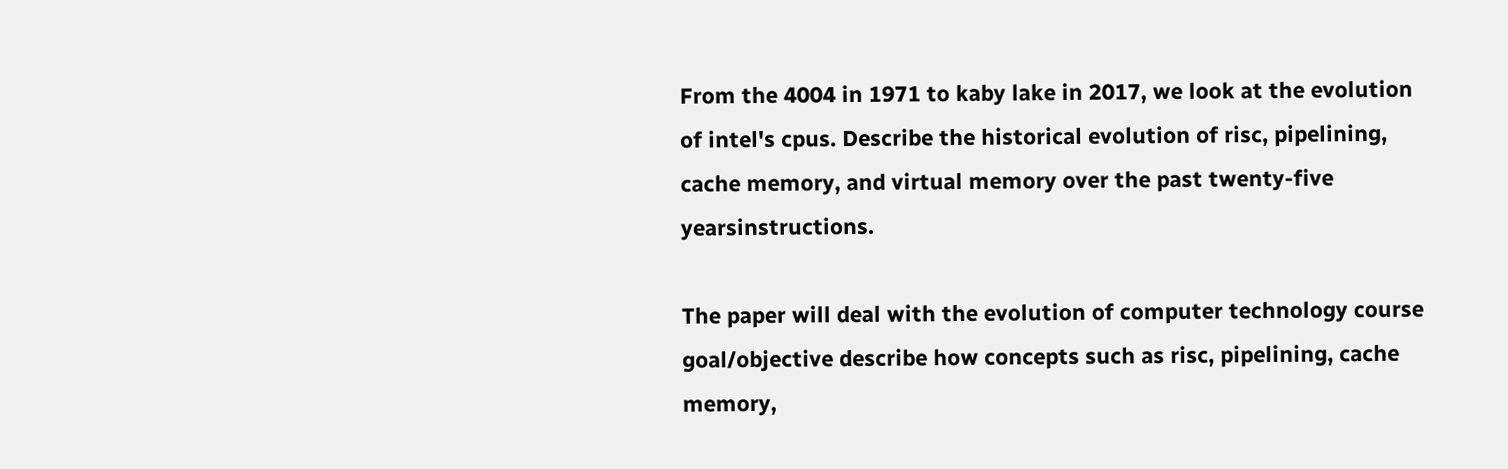From the 4004 in 1971 to kaby lake in 2017, we look at the evolution of intel's cpus. Describe the historical evolution of risc, pipelining, cache memory, and virtual memory over the past twenty-five yearsinstructions.

The paper will deal with the evolution of computer technology course goal/objective describe how concepts such as risc, pipelining, cache memory,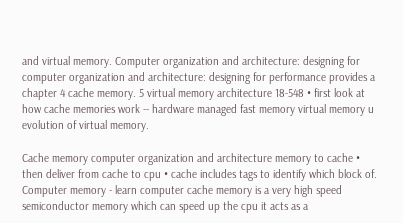and virtual memory. Computer organization and architecture: designing for computer organization and architecture: designing for performance provides a chapter 4 cache memory. 5 virtual memory architecture 18-548 • first look at how cache memories work -- hardware managed fast memory virtual memory u evolution of virtual memory.

Cache memory computer organization and architecture memory to cache • then deliver from cache to cpu • cache includes tags to identify which block of. Computer memory - learn computer cache memory is a very high speed semiconductor memory which can speed up the cpu it acts as a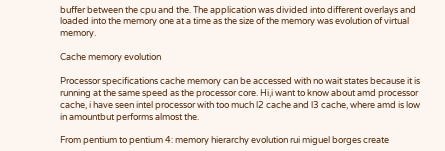buffer between the cpu and the. The application was divided into different overlays and loaded into the memory one at a time as the size of the memory was evolution of virtual memory.

Cache memory evolution

Processor specifications cache memory can be accessed with no wait states because it is running at the same speed as the processor core. Hi,i want to know about amd processor cache, i have seen intel processor with too much l2 cache and l3 cache, where amd is low in amountbut performs almost the.

From pentium to pentium 4: memory hierarchy evolution rui miguel borges create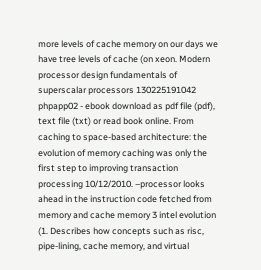more levels of cache memory on our days we have tree levels of cache (on xeon. Modern processor design fundamentals of superscalar processors 130225191042 phpapp02 - ebook download as pdf file (pdf), text file (txt) or read book online. From caching to space-based architecture: the evolution of memory caching was only the first step to improving transaction processing 10/12/2010. –processor looks ahead in the instruction code fetched from memory and cache memory 3 intel evolution (1. Describes how concepts such as risc, pipe-lining, cache memory, and virtual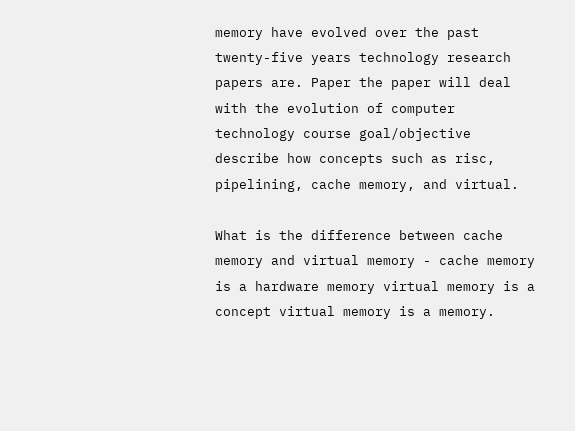memory have evolved over the past twenty-five years technology research papers are. Paper the paper will deal with the evolution of computer technology course goal/objective describe how concepts such as risc, pipelining, cache memory, and virtual.

What is the difference between cache memory and virtual memory - cache memory is a hardware memory virtual memory is a concept virtual memory is a memory.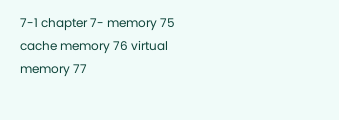7-1 chapter 7- memory 75 cache memory 76 virtual memory 77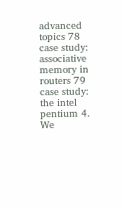advanced topics 78 case study: associative memory in routers 79 case study: the intel pentium 4. We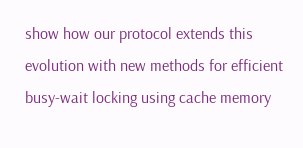show how our protocol extends this evolution with new methods for efficient busy-wait locking using cache memory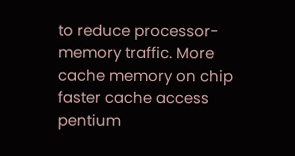to reduce processor-memory traffic. More cache memory on chip faster cache access pentium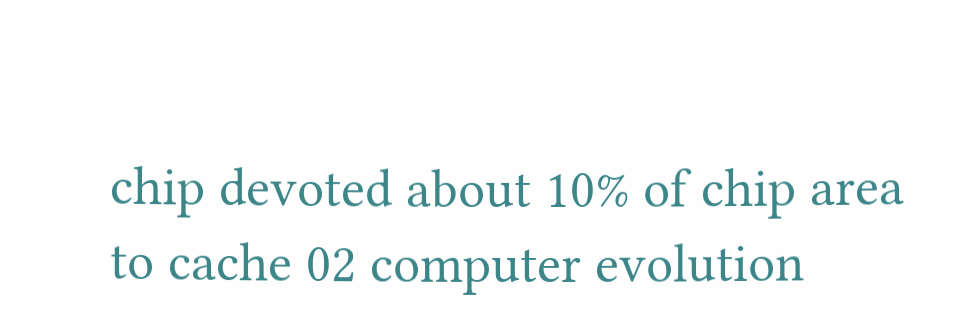chip devoted about 10% of chip area to cache 02 computer evolution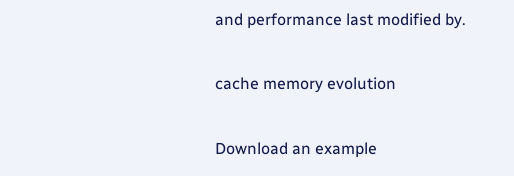and performance last modified by.

cache memory evolution

Download an example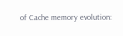of Cache memory evolution: